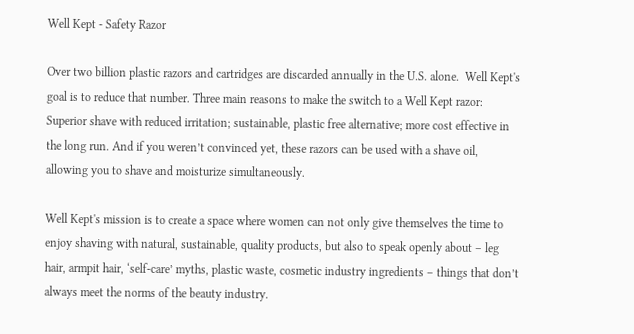Well Kept - Safety Razor

Over two billion plastic razors and cartridges are discarded annually in the U.S. alone.  Well Kept's goal is to reduce that number. Three main reasons to make the switch to a Well Kept razor: Superior shave with reduced irritation; sustainable, plastic free alternative; more cost effective in the long run. And if you weren’t convinced yet, these razors can be used with a shave oil, allowing you to shave and moisturize simultaneously.

Well Kept's mission is to create a space where women can not only give themselves the time to enjoy shaving with natural, sustainable, quality products, but also to speak openly about – leg hair, armpit hair, ‘self-care’ myths, plastic waste, cosmetic industry ingredients – things that don’t always meet the norms of the beauty industry.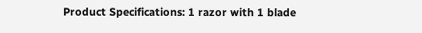Product Specifications: 1 razor with 1 blade